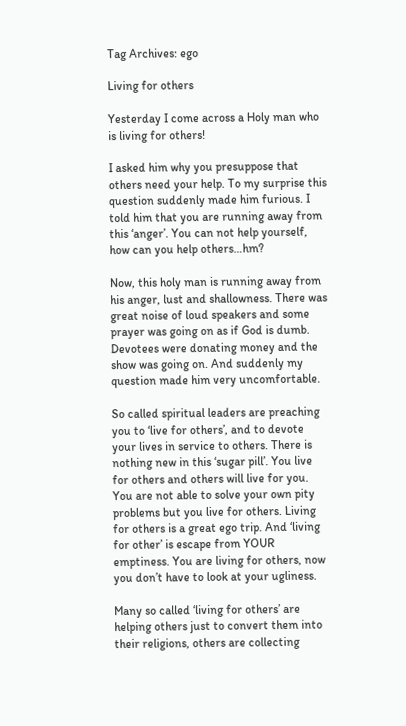Tag Archives: ego

Living for others

Yesterday I come across a Holy man who is living for others!

I asked him why you presuppose that others need your help. To my surprise this question suddenly made him furious. I told him that you are running away from this ‘anger’. You can not help yourself, how can you help others…hm?

Now, this holy man is running away from his anger, lust and shallowness. There was great noise of loud speakers and some prayer was going on as if God is dumb. Devotees were donating money and the show was going on. And suddenly my question made him very uncomfortable.

So called spiritual leaders are preaching you to ‘live for others’, and to devote your lives in service to others. There is nothing new in this ‘sugar pill’. You live for others and others will live for you. You are not able to solve your own pity problems but you live for others. Living for others is a great ego trip. And ‘living for other’ is escape from YOUR emptiness. You are living for others, now you don’t have to look at your ugliness.

Many so called ‘living for others’ are helping others just to convert them into their religions, others are collecting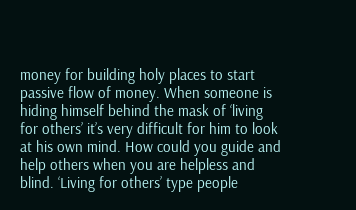money for building holy places to start passive flow of money. When someone is hiding himself behind the mask of ‘living for others’ it’s very difficult for him to look at his own mind. How could you guide and help others when you are helpless and blind. ‘Living for others’ type people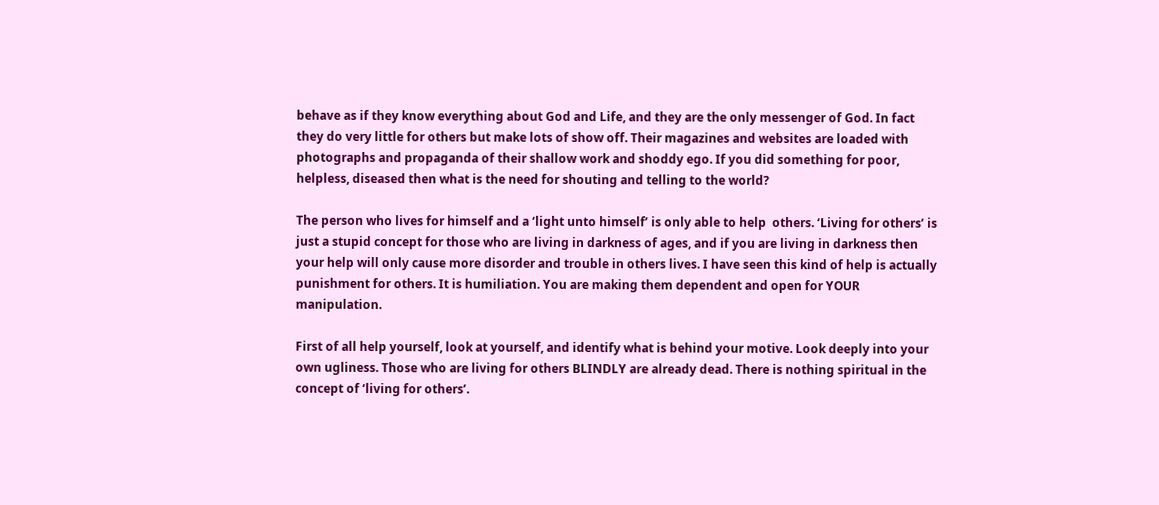behave as if they know everything about God and Life, and they are the only messenger of God. In fact they do very little for others but make lots of show off. Their magazines and websites are loaded with photographs and propaganda of their shallow work and shoddy ego. If you did something for poor, helpless, diseased then what is the need for shouting and telling to the world?

The person who lives for himself and a ‘light unto himself’ is only able to help  others. ‘Living for others’ is just a stupid concept for those who are living in darkness of ages, and if you are living in darkness then your help will only cause more disorder and trouble in others lives. I have seen this kind of help is actually punishment for others. It is humiliation. You are making them dependent and open for YOUR manipulation.

First of all help yourself, look at yourself, and identify what is behind your motive. Look deeply into your own ugliness. Those who are living for others BLINDLY are already dead. There is nothing spiritual in the concept of ‘living for others’.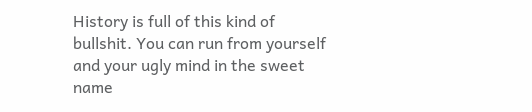History is full of this kind of bullshit. You can run from yourself and your ugly mind in the sweet name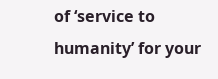of ‘service to humanity’ for your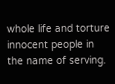whole life and torture innocent people in the name of serving.